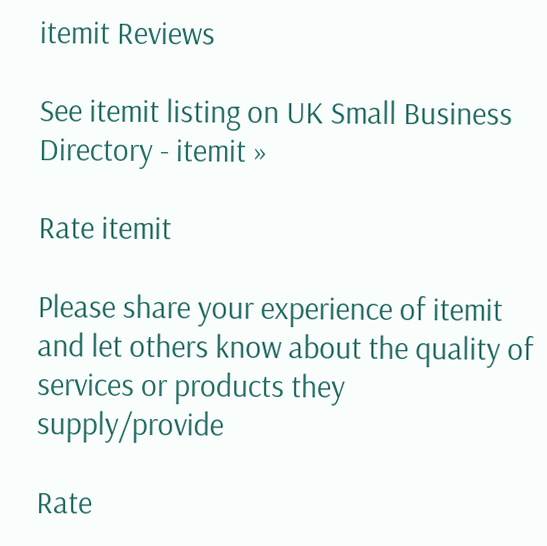itemit Reviews

See itemit listing on UK Small Business Directory - itemit »

Rate itemit

Please share your experience of itemit and let others know about the quality of services or products they supply/provide

Rate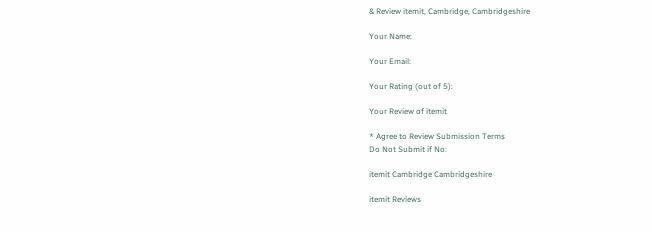& Review itemit, Cambridge, Cambridgeshire

Your Name:

Your Email:

Your Rating (out of 5):

Your Review of itemit

* Agree to Review Submission Terms
Do Not Submit if No:

itemit Cambridge Cambridgeshire

itemit Reviews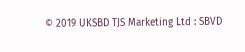© 2019 UKSBD TJS Marketing Ltd : SBVD